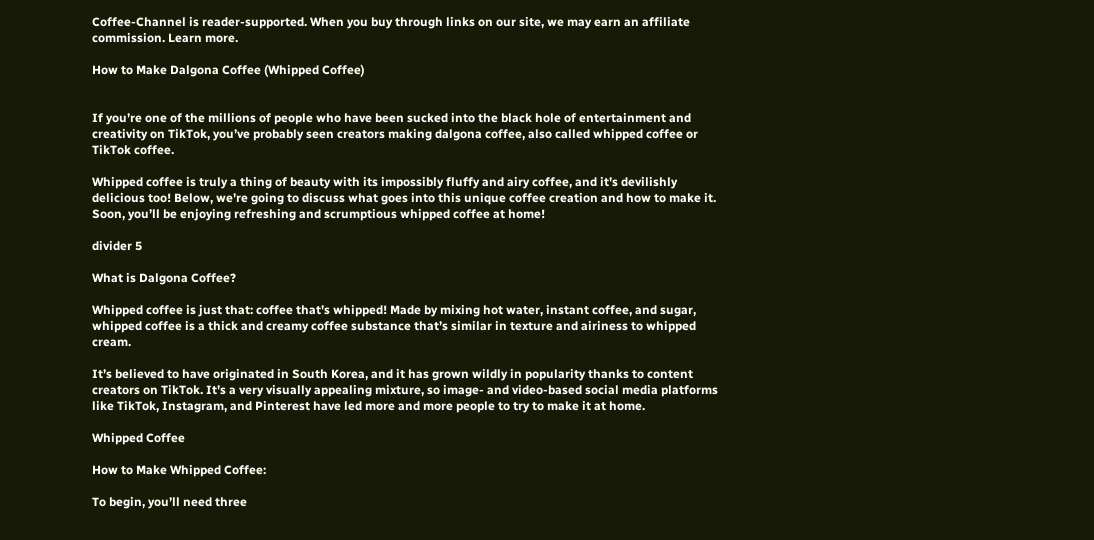Coffee-Channel is reader-supported. When you buy through links on our site, we may earn an affiliate commission. Learn more.

How to Make Dalgona Coffee (Whipped Coffee)


If you’re one of the millions of people who have been sucked into the black hole of entertainment and creativity on TikTok, you’ve probably seen creators making dalgona coffee, also called whipped coffee or TikTok coffee.

Whipped coffee is truly a thing of beauty with its impossibly fluffy and airy coffee, and it’s devilishly delicious too! Below, we’re going to discuss what goes into this unique coffee creation and how to make it. Soon, you’ll be enjoying refreshing and scrumptious whipped coffee at home!

divider 5

What is Dalgona Coffee?

Whipped coffee is just that: coffee that’s whipped! Made by mixing hot water, instant coffee, and sugar, whipped coffee is a thick and creamy coffee substance that’s similar in texture and airiness to whipped cream.

It’s believed to have originated in South Korea, and it has grown wildly in popularity thanks to content creators on TikTok. It’s a very visually appealing mixture, so image- and video-based social media platforms like TikTok, Instagram, and Pinterest have led more and more people to try to make it at home.

Whipped Coffee

How to Make Whipped Coffee:

To begin, you’ll need three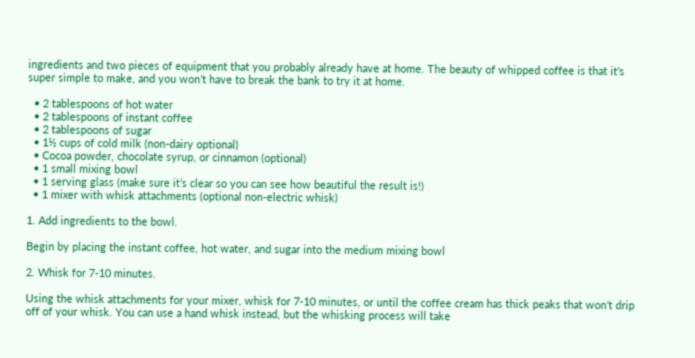ingredients and two pieces of equipment that you probably already have at home. The beauty of whipped coffee is that it’s super simple to make, and you won’t have to break the bank to try it at home.

  • 2 tablespoons of hot water
  • 2 tablespoons of instant coffee
  • 2 tablespoons of sugar
  • 1½ cups of cold milk (non-dairy optional)
  • Cocoa powder, chocolate syrup, or cinnamon (optional)
  • 1 small mixing bowl
  • 1 serving glass (make sure it’s clear so you can see how beautiful the result is!)
  • 1 mixer with whisk attachments (optional non-electric whisk)

1. Add ingredients to the bowl.

Begin by placing the instant coffee, hot water, and sugar into the medium mixing bowl

2. Whisk for 7-10 minutes.

Using the whisk attachments for your mixer, whisk for 7-10 minutes, or until the coffee cream has thick peaks that won’t drip off of your whisk. You can use a hand whisk instead, but the whisking process will take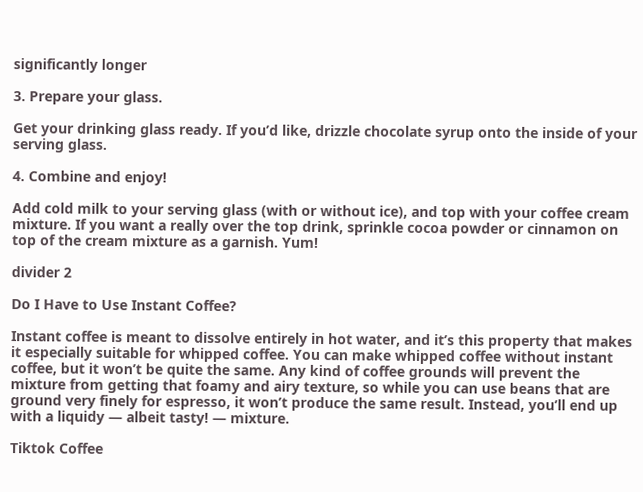significantly longer

3. Prepare your glass.

Get your drinking glass ready. If you’d like, drizzle chocolate syrup onto the inside of your serving glass.

4. Combine and enjoy!

Add cold milk to your serving glass (with or without ice), and top with your coffee cream mixture. If you want a really over the top drink, sprinkle cocoa powder or cinnamon on top of the cream mixture as a garnish. Yum!

divider 2

Do I Have to Use Instant Coffee?

Instant coffee is meant to dissolve entirely in hot water, and it’s this property that makes it especially suitable for whipped coffee. You can make whipped coffee without instant coffee, but it won’t be quite the same. Any kind of coffee grounds will prevent the mixture from getting that foamy and airy texture, so while you can use beans that are ground very finely for espresso, it won’t produce the same result. Instead, you’ll end up with a liquidy — albeit tasty! — mixture.

Tiktok Coffee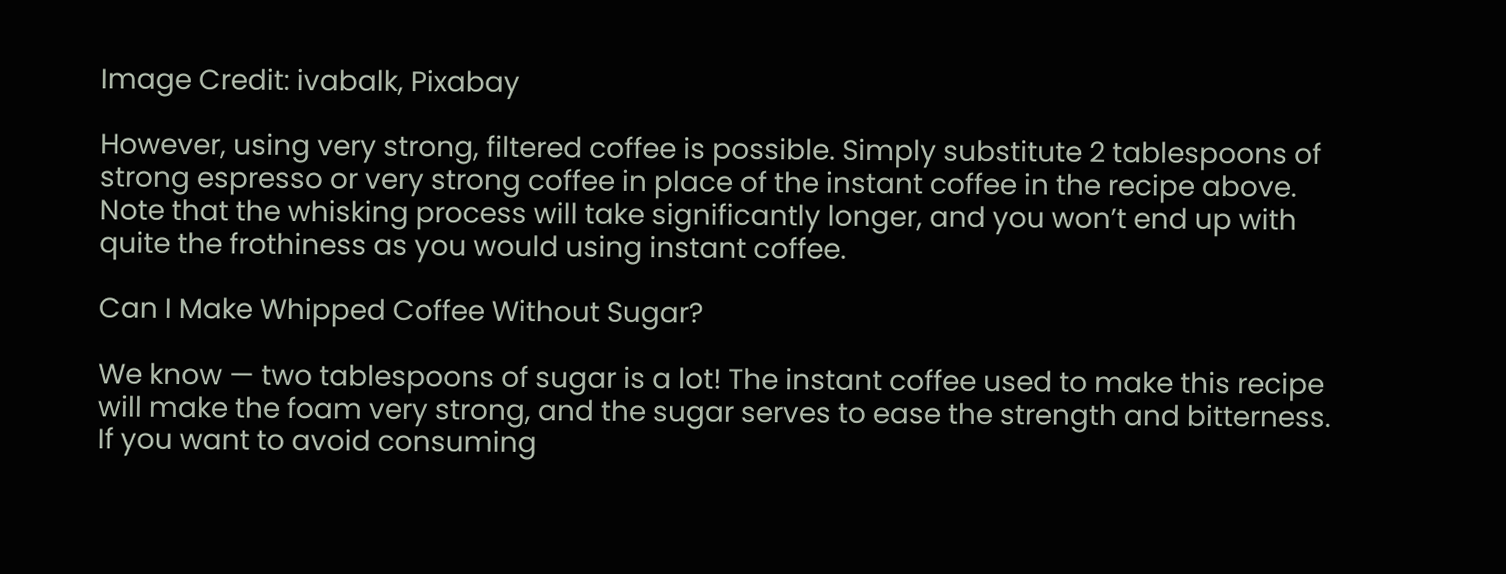Image Credit: ivabalk, Pixabay

However, using very strong, filtered coffee is possible. Simply substitute 2 tablespoons of strong espresso or very strong coffee in place of the instant coffee in the recipe above. Note that the whisking process will take significantly longer, and you won’t end up with quite the frothiness as you would using instant coffee.

Can I Make Whipped Coffee Without Sugar?

We know — two tablespoons of sugar is a lot! The instant coffee used to make this recipe will make the foam very strong, and the sugar serves to ease the strength and bitterness. If you want to avoid consuming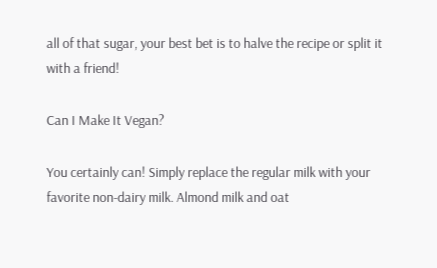all of that sugar, your best bet is to halve the recipe or split it with a friend!

Can I Make It Vegan?

You certainly can! Simply replace the regular milk with your favorite non-dairy milk. Almond milk and oat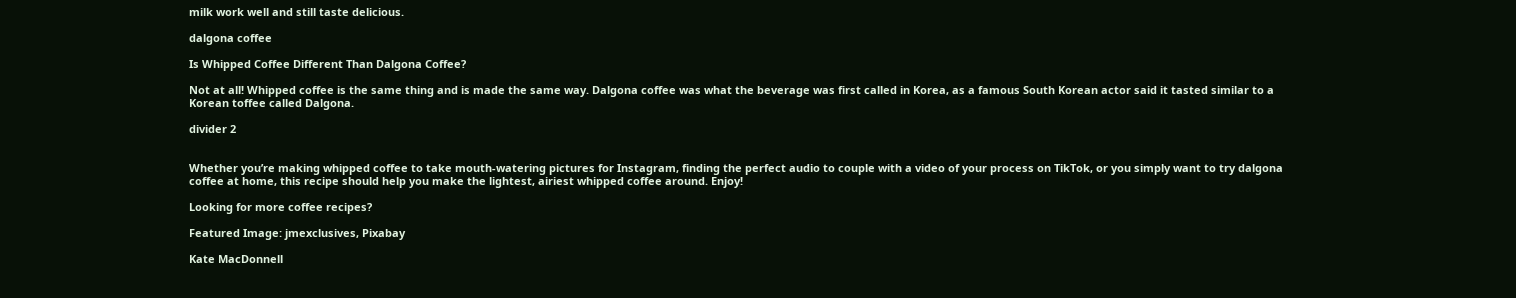milk work well and still taste delicious.

dalgona coffee

Is Whipped Coffee Different Than Dalgona Coffee?

Not at all! Whipped coffee is the same thing and is made the same way. Dalgona coffee was what the beverage was first called in Korea, as a famous South Korean actor said it tasted similar to a Korean toffee called Dalgona.

divider 2


Whether you’re making whipped coffee to take mouth-watering pictures for Instagram, finding the perfect audio to couple with a video of your process on TikTok, or you simply want to try dalgona coffee at home, this recipe should help you make the lightest, airiest whipped coffee around. Enjoy!

Looking for more coffee recipes?

Featured Image: jmexclusives, Pixabay

Kate MacDonnell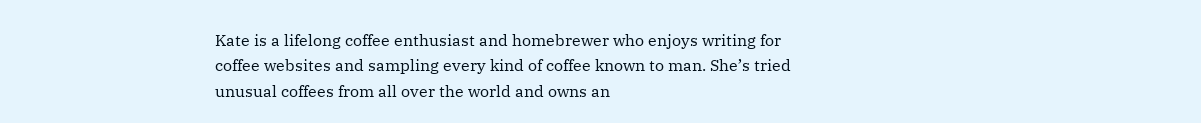Kate is a lifelong coffee enthusiast and homebrewer who enjoys writing for coffee websites and sampling every kind of coffee known to man. She’s tried unusual coffees from all over the world and owns an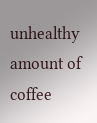unhealthy amount of coffee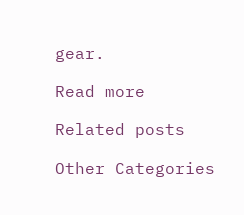gear.

Read more

Related posts

Other Categories